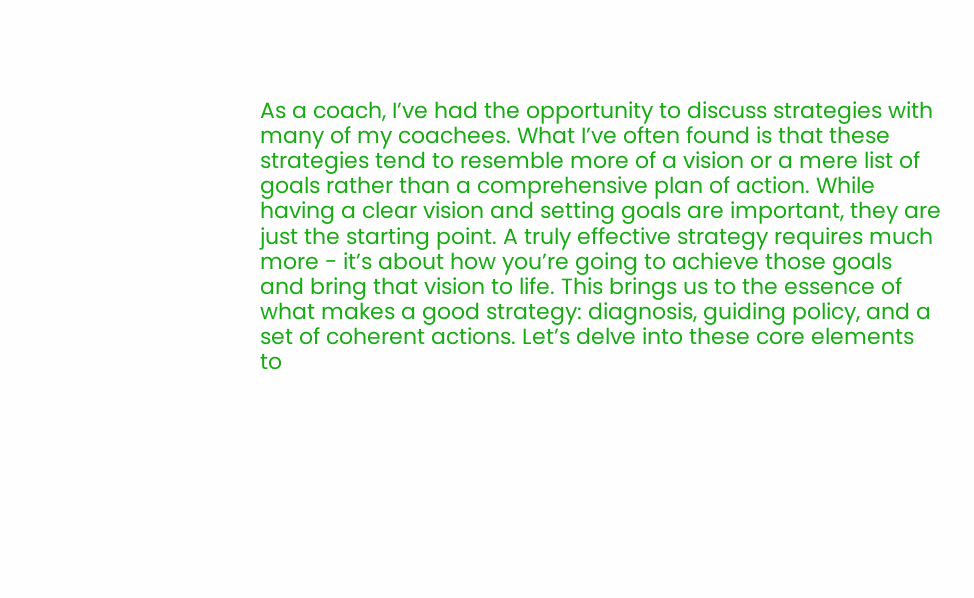As a coach, I’ve had the opportunity to discuss strategies with many of my coachees. What I’ve often found is that these strategies tend to resemble more of a vision or a mere list of goals rather than a comprehensive plan of action. While having a clear vision and setting goals are important, they are just the starting point. A truly effective strategy requires much more - it’s about how you’re going to achieve those goals and bring that vision to life. This brings us to the essence of what makes a good strategy: diagnosis, guiding policy, and a set of coherent actions. Let’s delve into these core elements to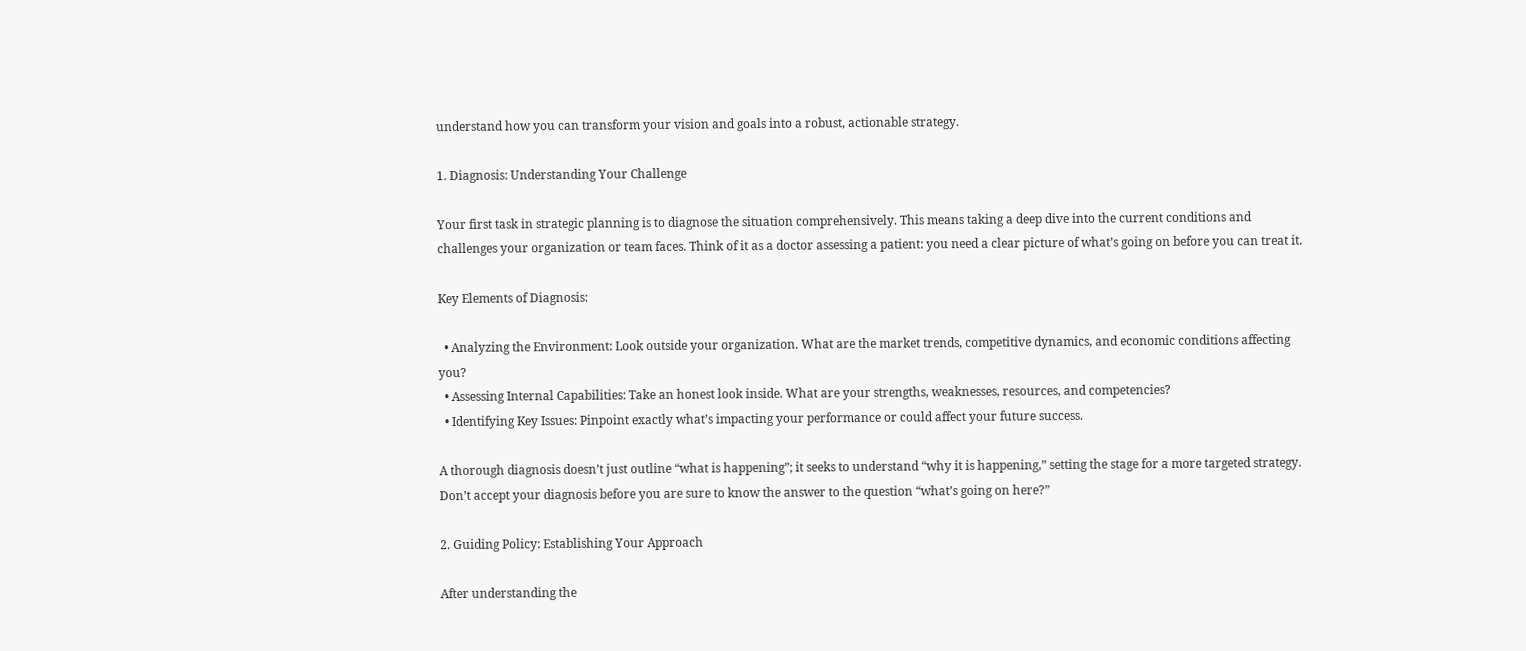understand how you can transform your vision and goals into a robust, actionable strategy.

1. Diagnosis: Understanding Your Challenge

Your first task in strategic planning is to diagnose the situation comprehensively. This means taking a deep dive into the current conditions and challenges your organization or team faces. Think of it as a doctor assessing a patient: you need a clear picture of what’s going on before you can treat it.

Key Elements of Diagnosis:

  • Analyzing the Environment: Look outside your organization. What are the market trends, competitive dynamics, and economic conditions affecting you?
  • Assessing Internal Capabilities: Take an honest look inside. What are your strengths, weaknesses, resources, and competencies?
  • Identifying Key Issues: Pinpoint exactly what’s impacting your performance or could affect your future success.

A thorough diagnosis doesn’t just outline “what is happening”; it seeks to understand “why it is happening,” setting the stage for a more targeted strategy. Don’t accept your diagnosis before you are sure to know the answer to the question “what’s going on here?”

2. Guiding Policy: Establishing Your Approach

After understanding the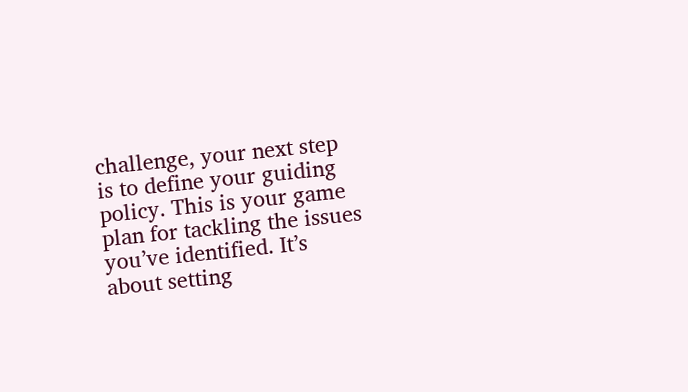challenge, your next step is to define your guiding policy. This is your game plan for tackling the issues you’ve identified. It’s about setting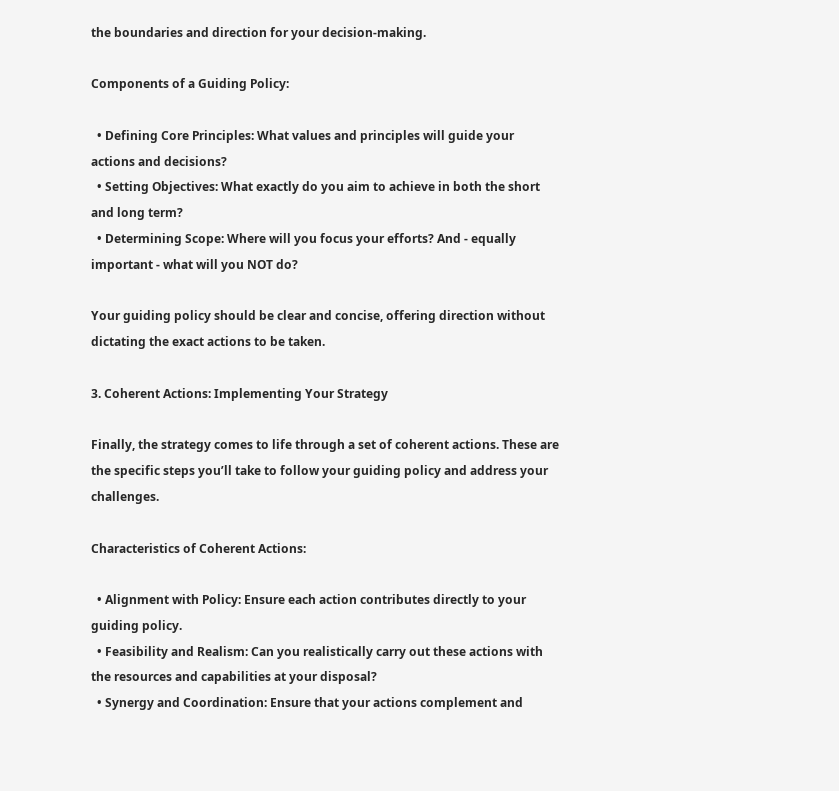the boundaries and direction for your decision-making.

Components of a Guiding Policy:

  • Defining Core Principles: What values and principles will guide your actions and decisions?
  • Setting Objectives: What exactly do you aim to achieve in both the short and long term?
  • Determining Scope: Where will you focus your efforts? And - equally important - what will you NOT do?

Your guiding policy should be clear and concise, offering direction without dictating the exact actions to be taken.

3. Coherent Actions: Implementing Your Strategy

Finally, the strategy comes to life through a set of coherent actions. These are the specific steps you’ll take to follow your guiding policy and address your challenges.

Characteristics of Coherent Actions:

  • Alignment with Policy: Ensure each action contributes directly to your guiding policy.
  • Feasibility and Realism: Can you realistically carry out these actions with the resources and capabilities at your disposal?
  • Synergy and Coordination: Ensure that your actions complement and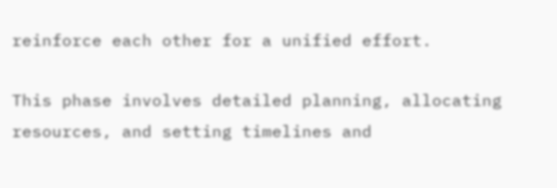reinforce each other for a unified effort.

This phase involves detailed planning, allocating resources, and setting timelines and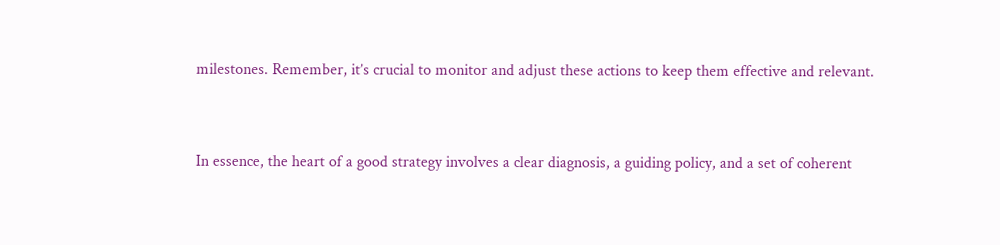milestones. Remember, it’s crucial to monitor and adjust these actions to keep them effective and relevant.


In essence, the heart of a good strategy involves a clear diagnosis, a guiding policy, and a set of coherent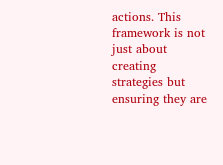actions. This framework is not just about creating strategies but ensuring they are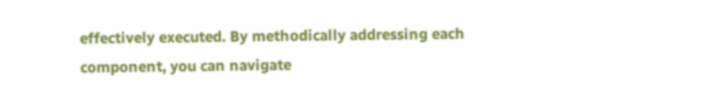effectively executed. By methodically addressing each component, you can navigate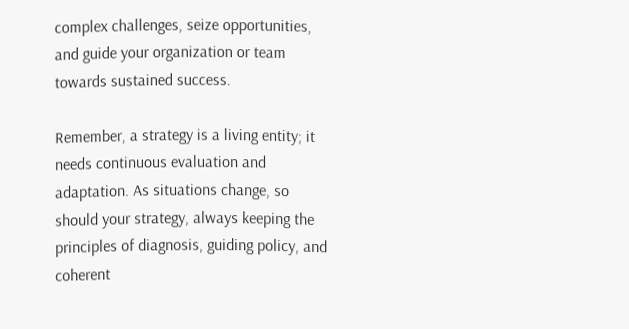complex challenges, seize opportunities, and guide your organization or team towards sustained success.

Remember, a strategy is a living entity; it needs continuous evaluation and adaptation. As situations change, so should your strategy, always keeping the principles of diagnosis, guiding policy, and coherent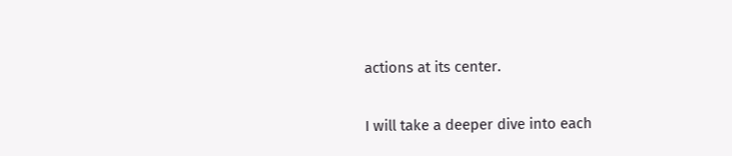actions at its center.

I will take a deeper dive into each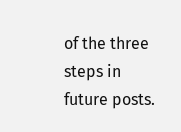of the three steps in future posts.